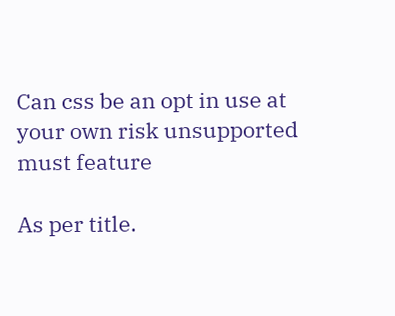Can css be an opt in use at your own risk unsupported must feature

As per title.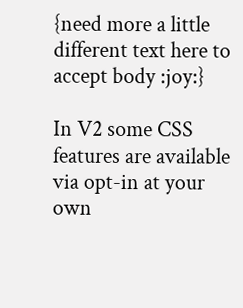{need more a little different text here to accept body :joy:}

In V2 some CSS features are available via opt-in at your own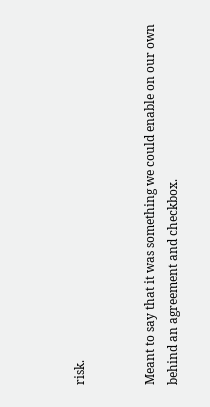risk.


Meant to say that it was something we could enable on our own behind an agreement and checkbox.